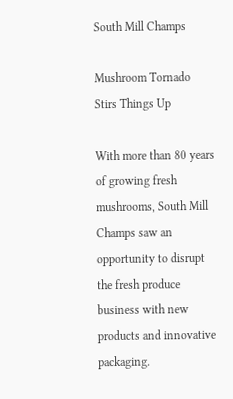South Mill Champs

Mushroom Tornado Stirs Things Up

With more than 80 years of growing fresh mushrooms, South Mill Champs saw an opportunity to disrupt the fresh produce business with new products and innovative packaging.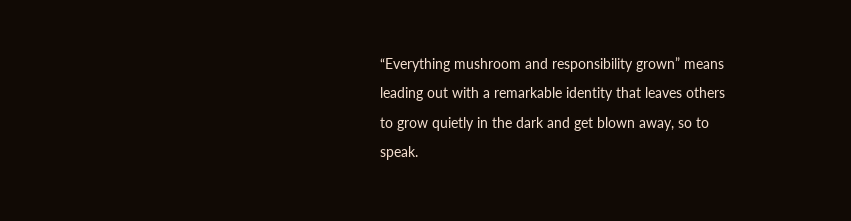“Everything mushroom and responsibility grown” means leading out with a remarkable identity that leaves others to grow quietly in the dark and get blown away, so to speak.